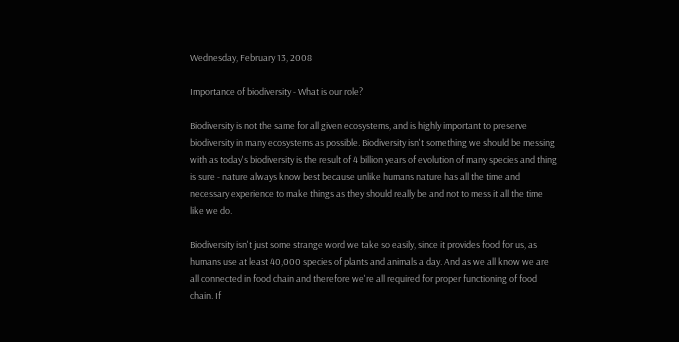Wednesday, February 13, 2008

Importance of biodiversity - What is our role?

Biodiversity is not the same for all given ecosystems, and is highly important to preserve biodiversity in many ecosystems as possible. Biodiversity isn't something we should be messing with as today's biodiversity is the result of 4 billion years of evolution of many species and thing is sure - nature always know best because unlike humans nature has all the time and necessary experience to make things as they should really be and not to mess it all the time like we do.

Biodiversity isn't just some strange word we take so easily, since it provides food for us, as humans use at least 40,000 species of plants and animals a day. And as we all know we are all connected in food chain and therefore we're all required for proper functioning of food chain. If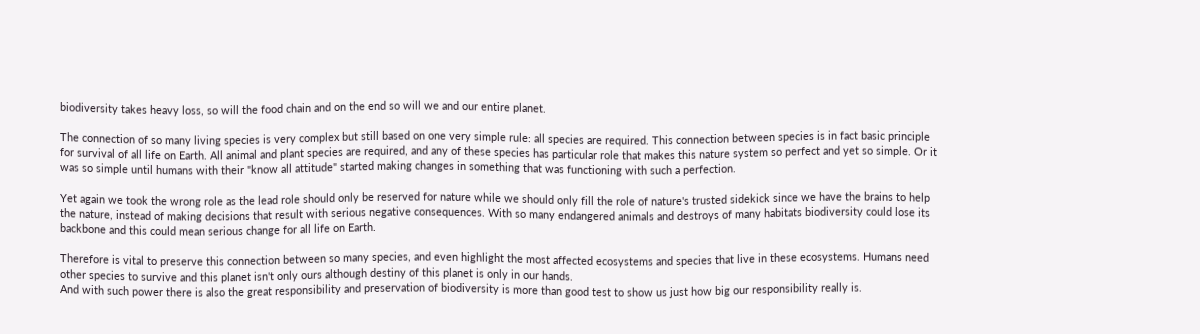biodiversity takes heavy loss, so will the food chain and on the end so will we and our entire planet.

The connection of so many living species is very complex but still based on one very simple rule: all species are required. This connection between species is in fact basic principle for survival of all life on Earth. All animal and plant species are required, and any of these species has particular role that makes this nature system so perfect and yet so simple. Or it was so simple until humans with their "know all attitude" started making changes in something that was functioning with such a perfection.

Yet again we took the wrong role as the lead role should only be reserved for nature while we should only fill the role of nature's trusted sidekick since we have the brains to help the nature, instead of making decisions that result with serious negative consequences. With so many endangered animals and destroys of many habitats biodiversity could lose its backbone and this could mean serious change for all life on Earth.

Therefore is vital to preserve this connection between so many species, and even highlight the most affected ecosystems and species that live in these ecosystems. Humans need other species to survive and this planet isn't only ours although destiny of this planet is only in our hands.
And with such power there is also the great responsibility and preservation of biodiversity is more than good test to show us just how big our responsibility really is.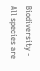Biodiversity - All species are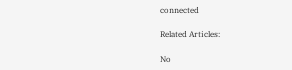connected

Related Articles:

No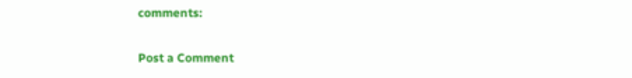comments:

Post a Comment